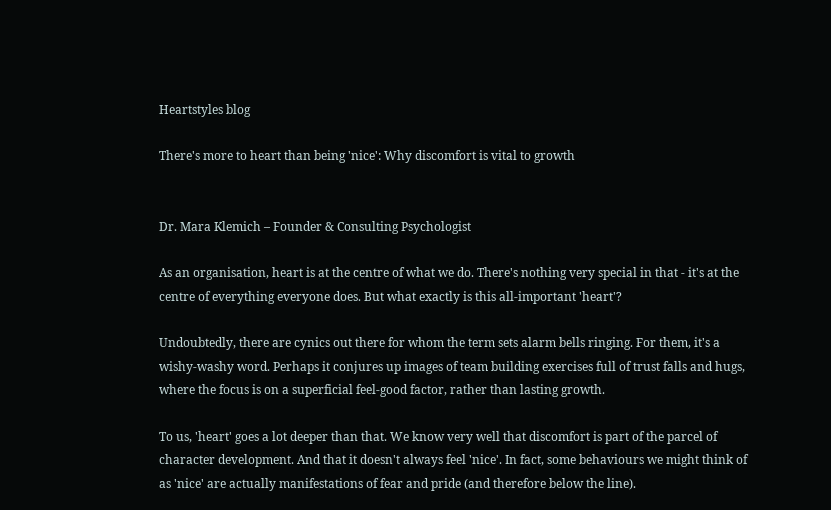Heartstyles blog

There's more to heart than being 'nice': Why discomfort is vital to growth


Dr. Mara Klemich – Founder & Consulting Psychologist

As an organisation, heart is at the centre of what we do. There's nothing very special in that - it's at the centre of everything everyone does. But what exactly is this all-important 'heart'?

Undoubtedly, there are cynics out there for whom the term sets alarm bells ringing. For them, it's a wishy-washy word. Perhaps it conjures up images of team building exercises full of trust falls and hugs, where the focus is on a superficial feel-good factor, rather than lasting growth.

To us, 'heart' goes a lot deeper than that. We know very well that discomfort is part of the parcel of character development. And that it doesn't always feel 'nice'. In fact, some behaviours we might think of as 'nice' are actually manifestations of fear and pride (and therefore below the line).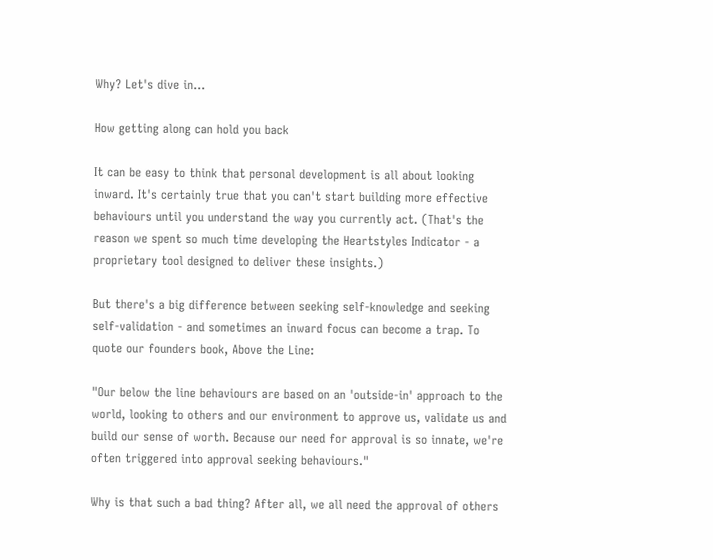Why? Let's dive in...

How getting along can hold you back

It can be easy to think that personal development is all about looking inward. It's certainly true that you can't start building more effective behaviours until you understand the way you currently act. (That's the reason we spent so much time developing the Heartstyles Indicator - a proprietary tool designed to deliver these insights.)

But there's a big difference between seeking self-knowledge and seeking self-validation - and sometimes an inward focus can become a trap. To quote our founders book, Above the Line:

"Our below the line behaviours are based on an 'outside-in' approach to the world, looking to others and our environment to approve us, validate us and build our sense of worth. Because our need for approval is so innate, we're often triggered into approval seeking behaviours."

Why is that such a bad thing? After all, we all need the approval of others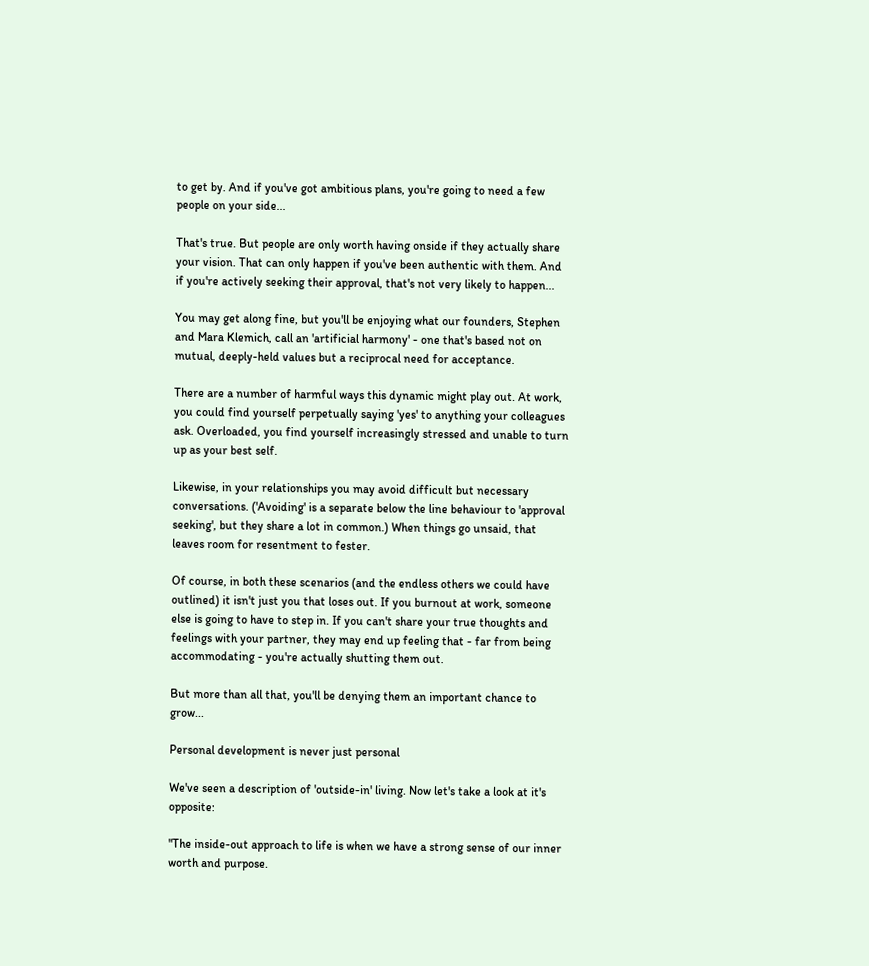to get by. And if you've got ambitious plans, you're going to need a few people on your side...

That's true. But people are only worth having onside if they actually share your vision. That can only happen if you've been authentic with them. And if you're actively seeking their approval, that's not very likely to happen...

You may get along fine, but you'll be enjoying what our founders, Stephen and Mara Klemich, call an 'artificial harmony' - one that's based not on mutual, deeply-held values but a reciprocal need for acceptance.

There are a number of harmful ways this dynamic might play out. At work, you could find yourself perpetually saying 'yes' to anything your colleagues ask. Overloaded, you find yourself increasingly stressed and unable to turn up as your best self.

Likewise, in your relationships you may avoid difficult but necessary conversations. ('Avoiding' is a separate below the line behaviour to 'approval seeking', but they share a lot in common.) When things go unsaid, that leaves room for resentment to fester.

Of course, in both these scenarios (and the endless others we could have outlined) it isn't just you that loses out. If you burnout at work, someone else is going to have to step in. If you can't share your true thoughts and feelings with your partner, they may end up feeling that - far from being accommodating - you're actually shutting them out.

But more than all that, you'll be denying them an important chance to grow...

Personal development is never just personal

We've seen a description of 'outside-in' living. Now let's take a look at it's opposite:

"The inside-out approach to life is when we have a strong sense of our inner worth and purpose.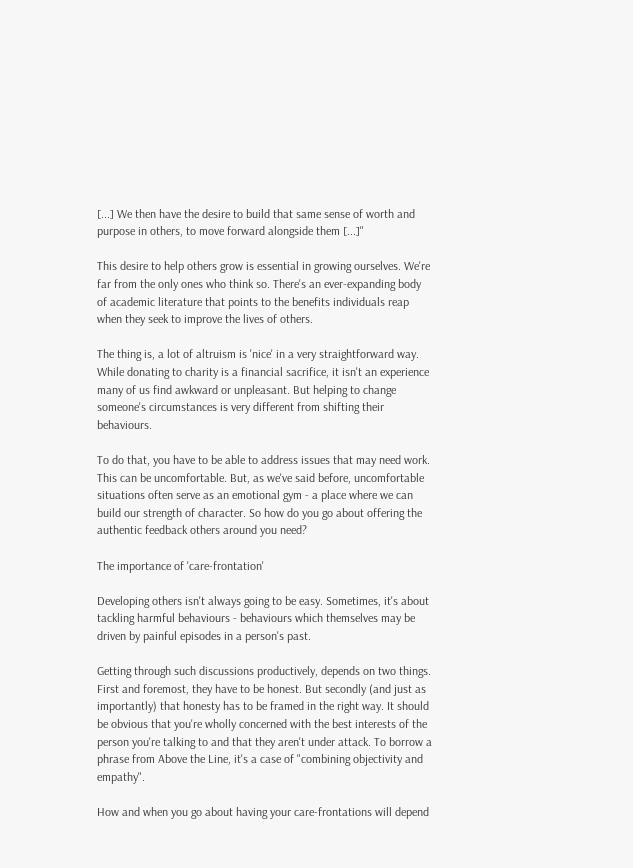[...] We then have the desire to build that same sense of worth and purpose in others, to move forward alongside them [...]"

This desire to help others grow is essential in growing ourselves. We're far from the only ones who think so. There's an ever-expanding body of academic literature that points to the benefits individuals reap when they seek to improve the lives of others.

The thing is, a lot of altruism is 'nice' in a very straightforward way. While donating to charity is a financial sacrifice, it isn't an experience many of us find awkward or unpleasant. But helping to change someone's circumstances is very different from shifting their behaviours.

To do that, you have to be able to address issues that may need work. This can be uncomfortable. But, as we've said before, uncomfortable situations often serve as an emotional gym - a place where we can build our strength of character. So how do you go about offering the authentic feedback others around you need?

The importance of 'care-frontation'

Developing others isn't always going to be easy. Sometimes, it's about tackling harmful behaviours - behaviours which themselves may be driven by painful episodes in a person's past.

Getting through such discussions productively, depends on two things. First and foremost, they have to be honest. But secondly (and just as importantly) that honesty has to be framed in the right way. It should be obvious that you're wholly concerned with the best interests of the person you're talking to and that they aren't under attack. To borrow a phrase from Above the Line, it's a case of "combining objectivity and empathy".

How and when you go about having your care-frontations will depend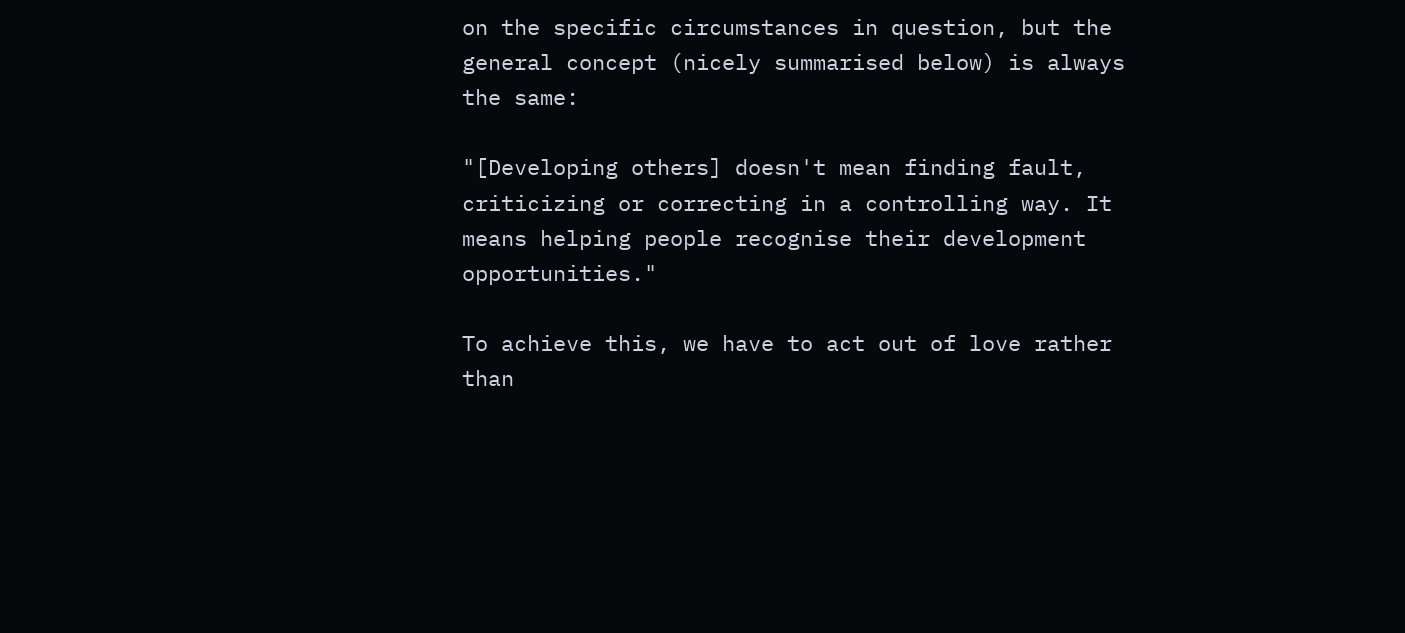on the specific circumstances in question, but the general concept (nicely summarised below) is always the same:

"[Developing others] doesn't mean finding fault, criticizing or correcting in a controlling way. It means helping people recognise their development opportunities."

To achieve this, we have to act out of love rather than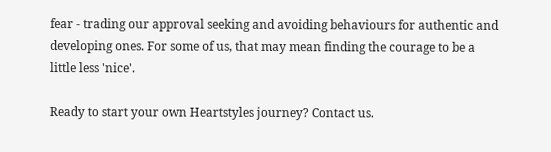fear - trading our approval seeking and avoiding behaviours for authentic and developing ones. For some of us, that may mean finding the courage to be a little less 'nice'.

Ready to start your own Heartstyles journey? Contact us.